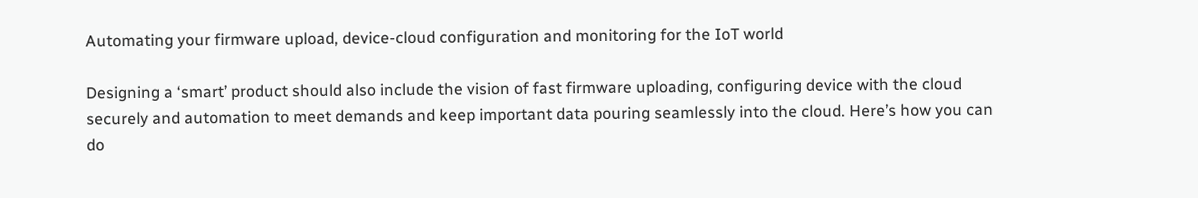Automating your firmware upload, device-cloud configuration and monitoring for the IoT world

Designing a ‘smart’ product should also include the vision of fast firmware uploading, configuring device with the cloud securely and automation to meet demands and keep important data pouring seamlessly into the cloud. Here’s how you can do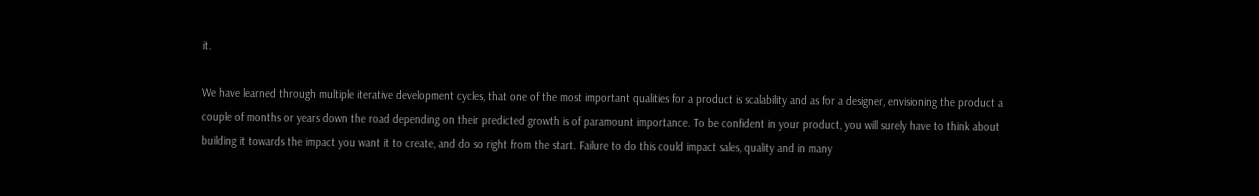it.

We have learned through multiple iterative development cycles, that one of the most important qualities for a product is scalability and as for a designer, envisioning the product a couple of months or years down the road depending on their predicted growth is of paramount importance. To be confident in your product, you will surely have to think about building it towards the impact you want it to create, and do so right from the start. Failure to do this could impact sales, quality and in many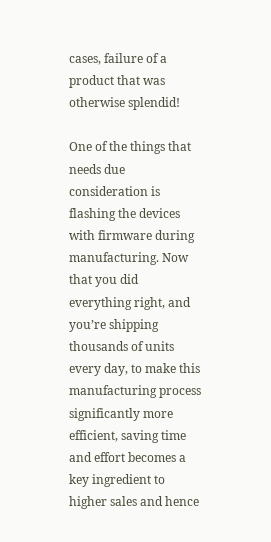cases, failure of a product that was otherwise splendid!

One of the things that needs due consideration is flashing the devices with firmware during manufacturing. Now that you did everything right, and you’re shipping thousands of units every day, to make this manufacturing process significantly more efficient, saving time and effort becomes a key ingredient to higher sales and hence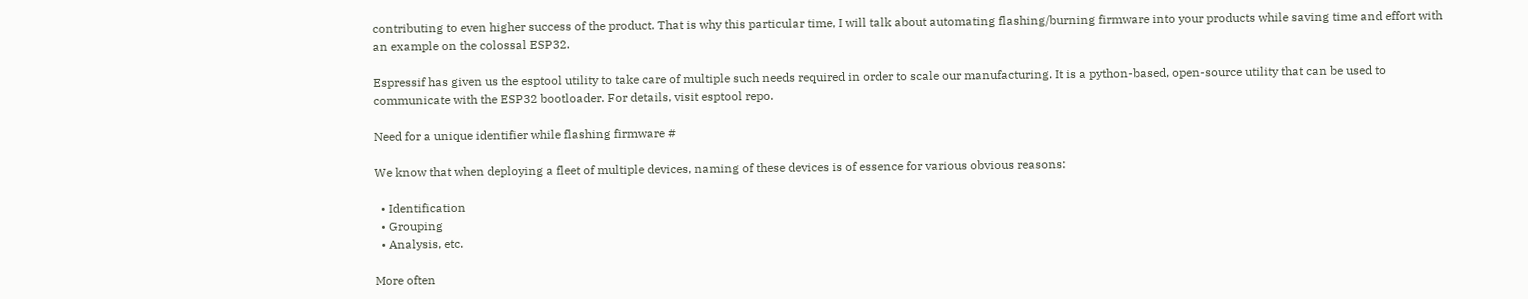contributing to even higher success of the product. That is why this particular time, I will talk about automating flashing/burning firmware into your products while saving time and effort with an example on the colossal ESP32.

Espressif has given us the esptool utility to take care of multiple such needs required in order to scale our manufacturing. It is a python-based, open-source utility that can be used to communicate with the ESP32 bootloader. For details, visit esptool repo.

Need for a unique identifier while flashing firmware #

We know that when deploying a fleet of multiple devices, naming of these devices is of essence for various obvious reasons:

  • Identification
  • Grouping
  • Analysis, etc.

More often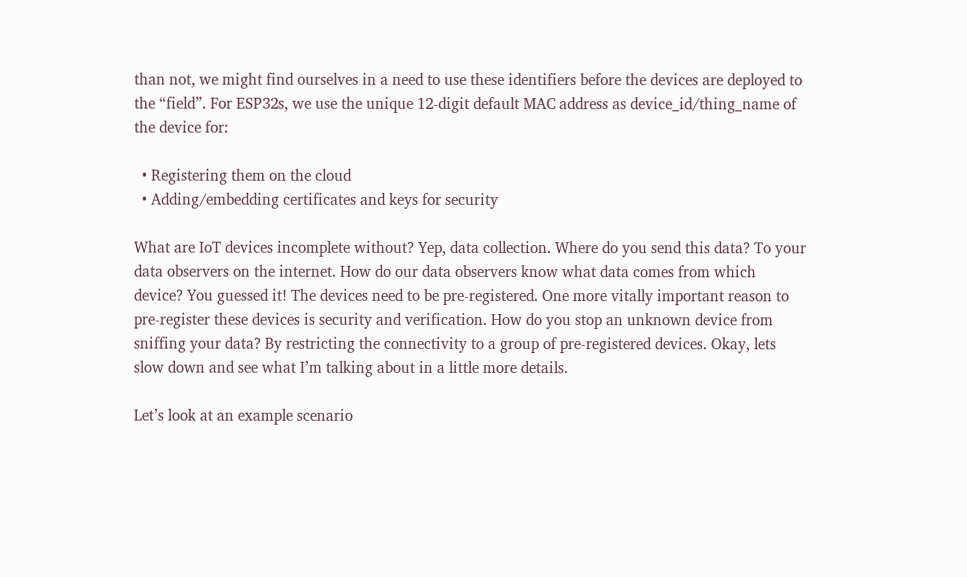than not, we might find ourselves in a need to use these identifiers before the devices are deployed to the “field”. For ESP32s, we use the unique 12-digit default MAC address as device_id/thing_name of the device for:

  • Registering them on the cloud
  • Adding/embedding certificates and keys for security

What are IoT devices incomplete without? Yep, data collection. Where do you send this data? To your data observers on the internet. How do our data observers know what data comes from which device? You guessed it! The devices need to be pre-registered. One more vitally important reason to pre-register these devices is security and verification. How do you stop an unknown device from sniffing your data? By restricting the connectivity to a group of pre-registered devices. Okay, lets slow down and see what I’m talking about in a little more details.

Let’s look at an example scenario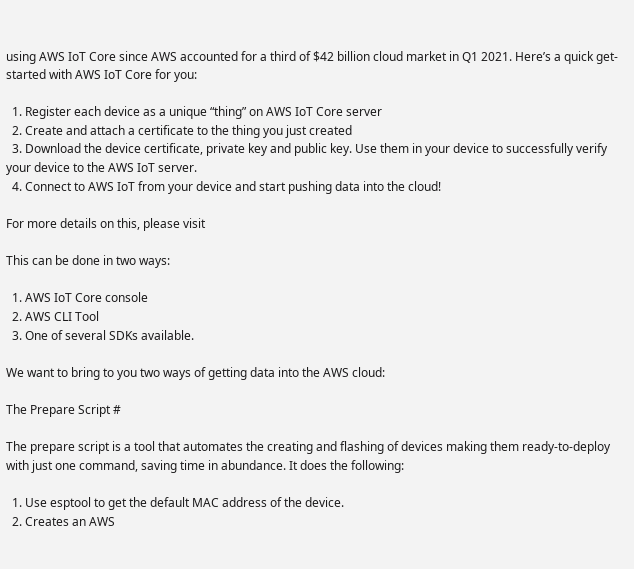using AWS IoT Core since AWS accounted for a third of $42 billion cloud market in Q1 2021. Here’s a quick get-started with AWS IoT Core for you:

  1. Register each device as a unique “thing” on AWS IoT Core server
  2. Create and attach a certificate to the thing you just created
  3. Download the device certificate, private key and public key. Use them in your device to successfully verify your device to the AWS IoT server.
  4. Connect to AWS IoT from your device and start pushing data into the cloud!

For more details on this, please visit

This can be done in two ways:

  1. AWS IoT Core console
  2. AWS CLI Tool
  3. One of several SDKs available.

We want to bring to you two ways of getting data into the AWS cloud:

The Prepare Script #

The prepare script is a tool that automates the creating and flashing of devices making them ready-to-deploy with just one command, saving time in abundance. It does the following:

  1. Use esptool to get the default MAC address of the device.
  2. Creates an AWS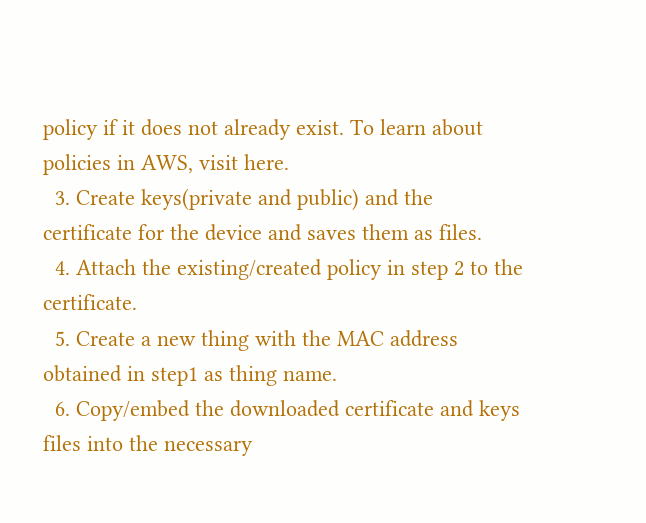policy if it does not already exist. To learn about policies in AWS, visit here.
  3. Create keys(private and public) and the certificate for the device and saves them as files.
  4. Attach the existing/created policy in step 2 to the certificate.
  5. Create a new thing with the MAC address obtained in step1 as thing name.
  6. Copy/embed the downloaded certificate and keys files into the necessary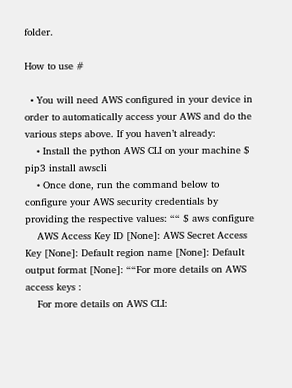folder.

How to use #

  • You will need AWS configured in your device in order to automatically access your AWS and do the various steps above. If you haven’t already:
    • Install the python AWS CLI on your machine $ pip3 install awscli
    • Once done, run the command below to configure your AWS security credentials by providing the respective values: ““ $ aws configure
    AWS Access Key ID [None]: AWS Secret Access Key [None]: Default region name [None]: Default output format [None]: ““For more details on AWS access keys :
    For more details on AWS CLI: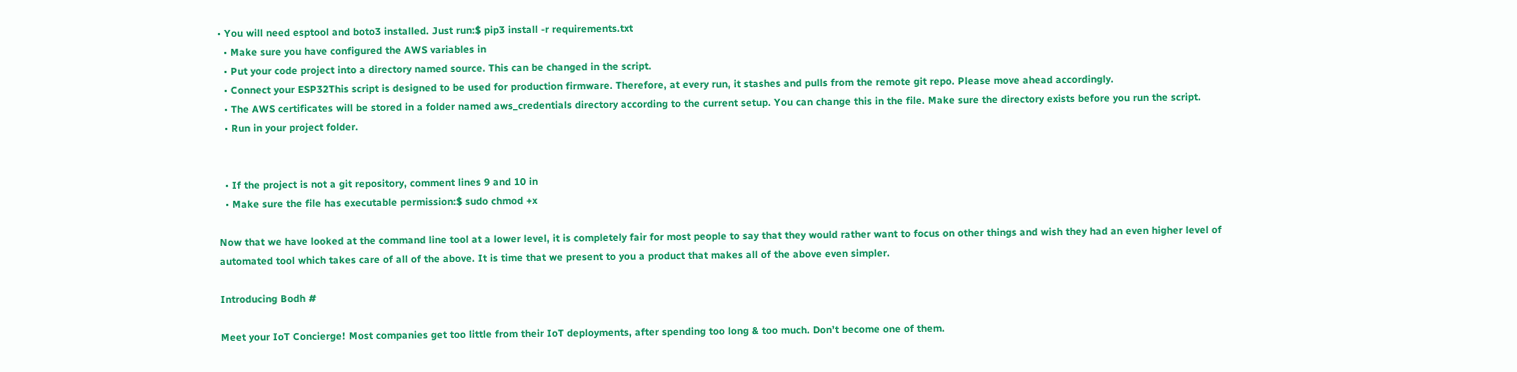• You will need esptool and boto3 installed. Just run:$ pip3 install -r requirements.txt
  • Make sure you have configured the AWS variables in
  • Put your code project into a directory named source. This can be changed in the script.
  • Connect your ESP32This script is designed to be used for production firmware. Therefore, at every run, it stashes and pulls from the remote git repo. Please move ahead accordingly.
  • The AWS certificates will be stored in a folder named aws_credentials directory according to the current setup. You can change this in the file. Make sure the directory exists before you run the script.
  • Run in your project folder.


  • If the project is not a git repository, comment lines 9 and 10 in
  • Make sure the file has executable permission:$ sudo chmod +x

Now that we have looked at the command line tool at a lower level, it is completely fair for most people to say that they would rather want to focus on other things and wish they had an even higher level of automated tool which takes care of all of the above. It is time that we present to you a product that makes all of the above even simpler.

Introducing Bodh #

Meet your IoT Concierge! Most companies get too little from their IoT deployments, after spending too long & too much. Don’t become one of them.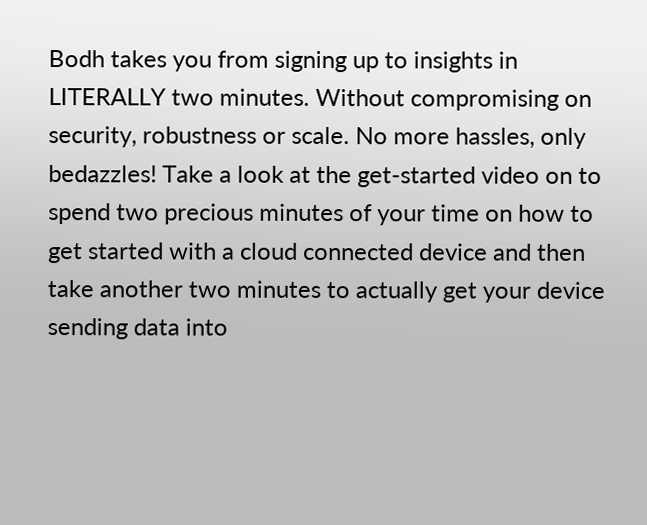Bodh takes you from signing up to insights in LITERALLY two minutes. Without compromising on security, robustness or scale. No more hassles, only bedazzles! Take a look at the get-started video on to spend two precious minutes of your time on how to get started with a cloud connected device and then take another two minutes to actually get your device sending data into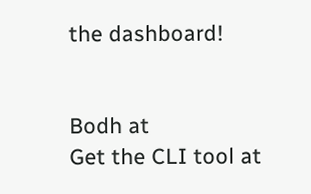the dashboard!


Bodh at
Get the CLI tool at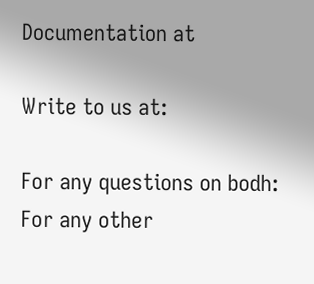Documentation at

Write to us at:

For any questions on bodh:
For any other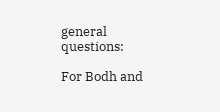general questions:

For Bodh and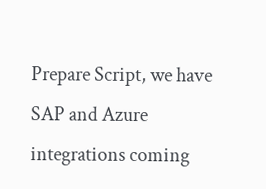Prepare Script, we have SAP and Azure integrations coming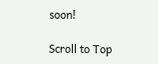soon!

Scroll to Top